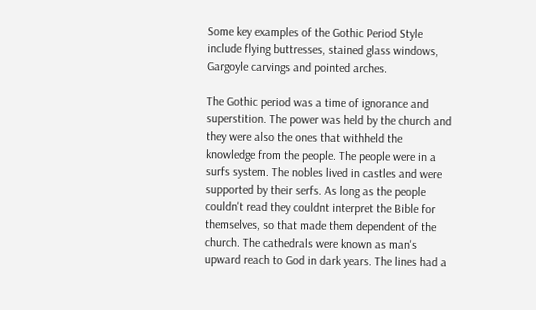Some key examples of the Gothic Period Style include flying buttresses, stained glass windows, Gargoyle carvings and pointed arches.

The Gothic period was a time of ignorance and superstition. The power was held by the church and they were also the ones that withheld the knowledge from the people. The people were in a surfs system. The nobles lived in castles and were supported by their serfs. As long as the people couldn't read they couldnt interpret the Bible for themselves, so that made them dependent of the church. The cathedrals were known as man's upward reach to God in dark years. The lines had a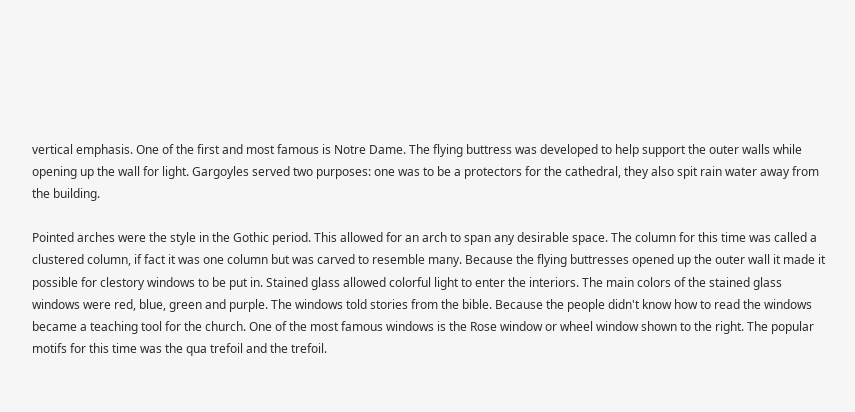vertical emphasis. One of the first and most famous is Notre Dame. The flying buttress was developed to help support the outer walls while opening up the wall for light. Gargoyles served two purposes: one was to be a protectors for the cathedral, they also spit rain water away from the building.

Pointed arches were the style in the Gothic period. This allowed for an arch to span any desirable space. The column for this time was called a clustered column, if fact it was one column but was carved to resemble many. Because the flying buttresses opened up the outer wall it made it possible for clestory windows to be put in. Stained glass allowed colorful light to enter the interiors. The main colors of the stained glass windows were red, blue, green and purple. The windows told stories from the bible. Because the people didn't know how to read the windows became a teaching tool for the church. One of the most famous windows is the Rose window or wheel window shown to the right. The popular motifs for this time was the qua trefoil and the trefoil.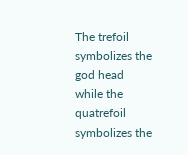The trefoil symbolizes the god head while the quatrefoil symbolizes the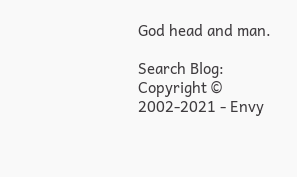God head and man.

Search Blog:
Copyright © 2002-2021 - Envy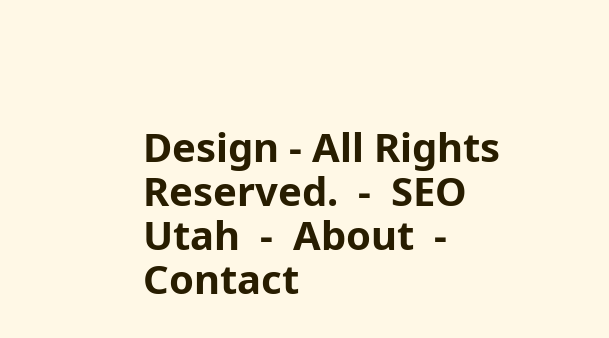Design - All Rights Reserved.  -  SEO Utah  -  About  -  Contact